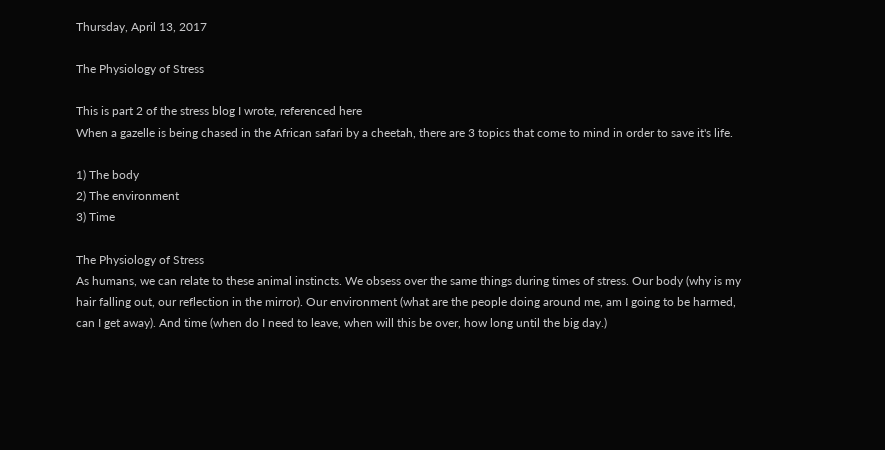Thursday, April 13, 2017

The Physiology of Stress

This is part 2 of the stress blog I wrote, referenced here
When a gazelle is being chased in the African safari by a cheetah, there are 3 topics that come to mind in order to save it's life.

1) The body
2) The environment
3) Time

The Physiology of Stress
As humans, we can relate to these animal instincts. We obsess over the same things during times of stress. Our body (why is my hair falling out, our reflection in the mirror). Our environment (what are the people doing around me, am I going to be harmed, can I get away). And time (when do I need to leave, when will this be over, how long until the big day.)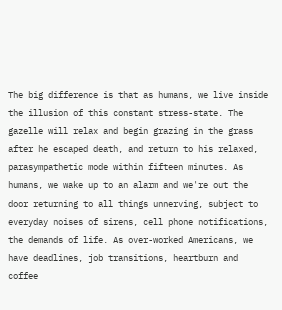The big difference is that as humans, we live inside the illusion of this constant stress-state. The gazelle will relax and begin grazing in the grass after he escaped death, and return to his relaxed, parasympathetic mode within fifteen minutes. As humans, we wake up to an alarm and we're out the door returning to all things unnerving, subject to everyday noises of sirens, cell phone notifications, the demands of life. As over-worked Americans, we have deadlines, job transitions, heartburn and coffee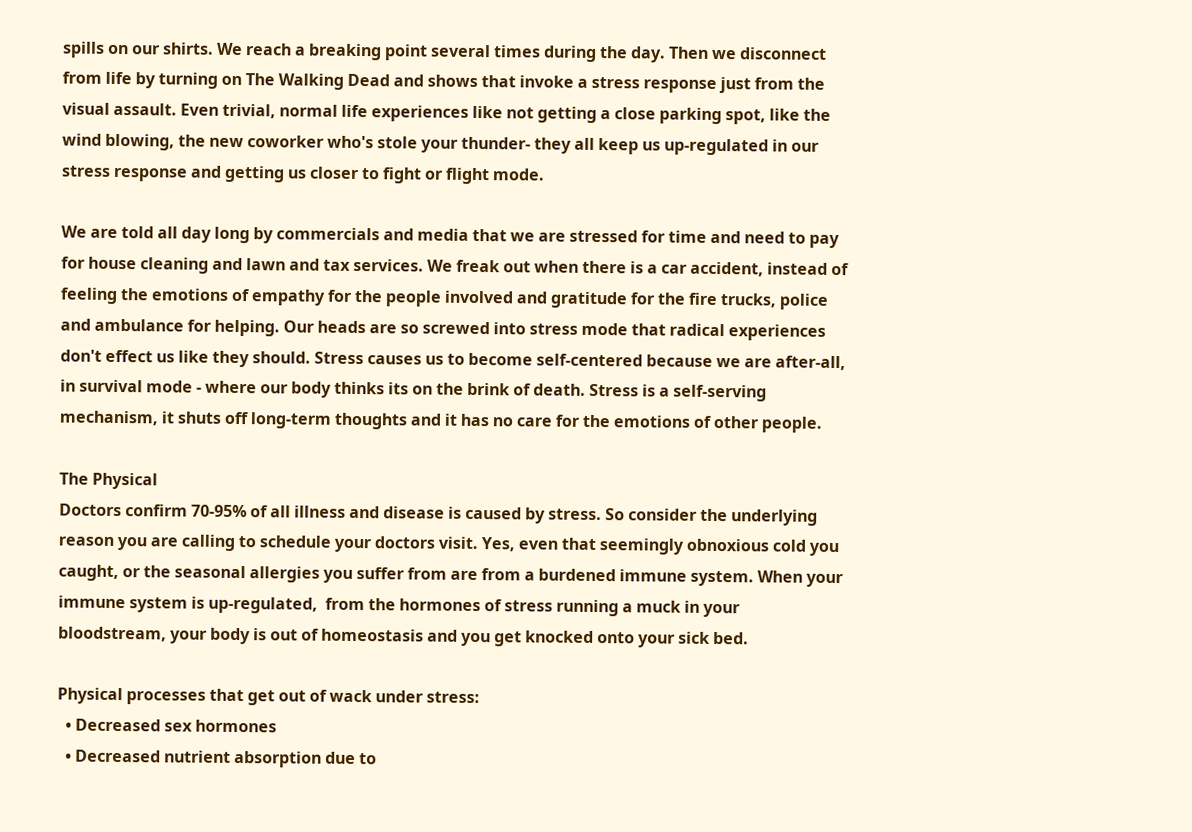spills on our shirts. We reach a breaking point several times during the day. Then we disconnect from life by turning on The Walking Dead and shows that invoke a stress response just from the visual assault. Even trivial, normal life experiences like not getting a close parking spot, like the wind blowing, the new coworker who's stole your thunder- they all keep us up-regulated in our stress response and getting us closer to fight or flight mode.

We are told all day long by commercials and media that we are stressed for time and need to pay for house cleaning and lawn and tax services. We freak out when there is a car accident, instead of feeling the emotions of empathy for the people involved and gratitude for the fire trucks, police and ambulance for helping. Our heads are so screwed into stress mode that radical experiences don't effect us like they should. Stress causes us to become self-centered because we are after-all, in survival mode - where our body thinks its on the brink of death. Stress is a self-serving mechanism, it shuts off long-term thoughts and it has no care for the emotions of other people.

The Physical
Doctors confirm 70-95% of all illness and disease is caused by stress. So consider the underlying reason you are calling to schedule your doctors visit. Yes, even that seemingly obnoxious cold you caught, or the seasonal allergies you suffer from are from a burdened immune system. When your immune system is up-regulated,  from the hormones of stress running a muck in your bloodstream, your body is out of homeostasis and you get knocked onto your sick bed.

Physical processes that get out of wack under stress:
  • Decreased sex hormones
  • Decreased nutrient absorption due to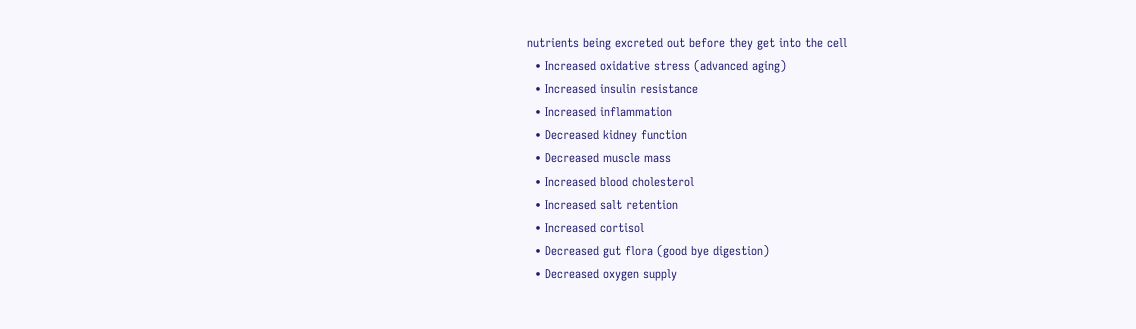nutrients being excreted out before they get into the cell
  • Increased oxidative stress (advanced aging)
  • Increased insulin resistance
  • Increased inflammation
  • Decreased kidney function
  • Decreased muscle mass
  • Increased blood cholesterol
  • Increased salt retention
  • Increased cortisol
  • Decreased gut flora (good bye digestion)
  • Decreased oxygen supply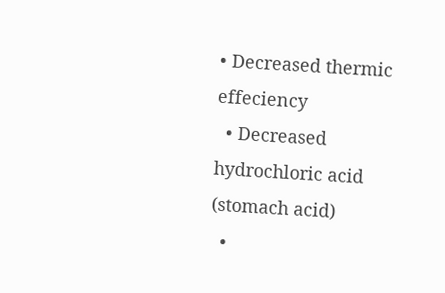• Decreased thermic effeciency
  • Decreased hydrochloric acid (stomach acid)
  •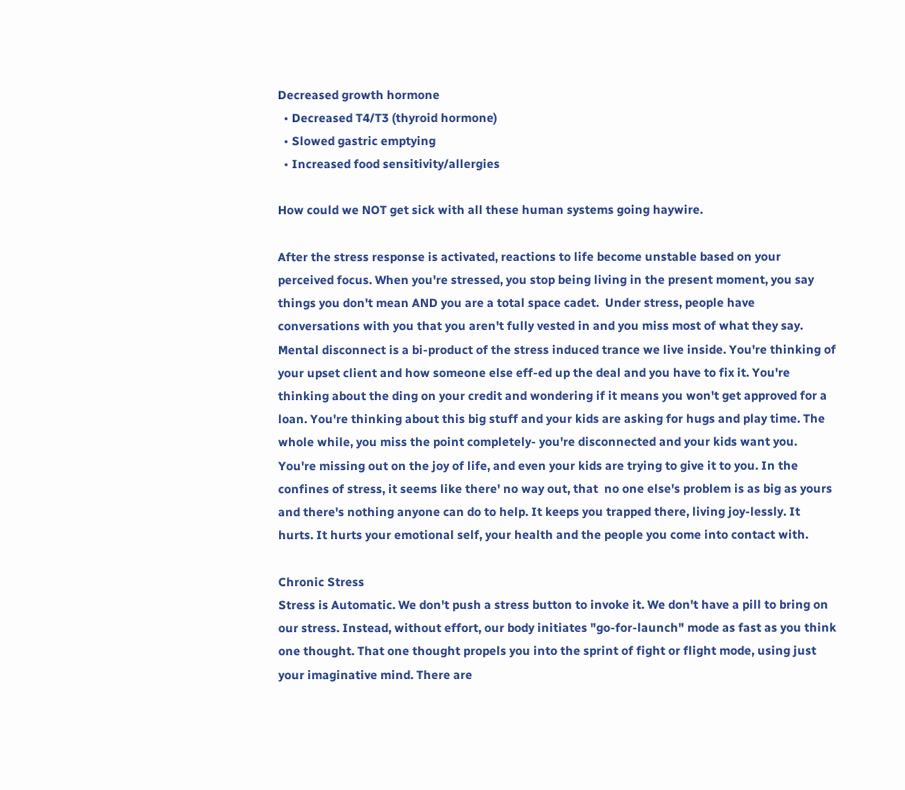Decreased growth hormone
  • Decreased T4/T3 (thyroid hormone)
  • Slowed gastric emptying
  • Increased food sensitivity/allergies

How could we NOT get sick with all these human systems going haywire.

After the stress response is activated, reactions to life become unstable based on your perceived focus. When you're stressed, you stop being living in the present moment, you say things you don't mean AND you are a total space cadet.  Under stress, people have conversations with you that you aren't fully vested in and you miss most of what they say. Mental disconnect is a bi-product of the stress induced trance we live inside. You're thinking of your upset client and how someone else eff-ed up the deal and you have to fix it. You're thinking about the ding on your credit and wondering if it means you won't get approved for a loan. You're thinking about this big stuff and your kids are asking for hugs and play time. The whole while, you miss the point completely- you're disconnected and your kids want you. You're missing out on the joy of life, and even your kids are trying to give it to you. In the confines of stress, it seems like there' no way out, that  no one else's problem is as big as yours and there's nothing anyone can do to help. It keeps you trapped there, living joy-lessly. It hurts. It hurts your emotional self, your health and the people you come into contact with.

Chronic Stress
Stress is Automatic. We don't push a stress button to invoke it. We don't have a pill to bring on our stress. Instead, without effort, our body initiates "go-for-launch" mode as fast as you think one thought. That one thought propels you into the sprint of fight or flight mode, using just your imaginative mind. There are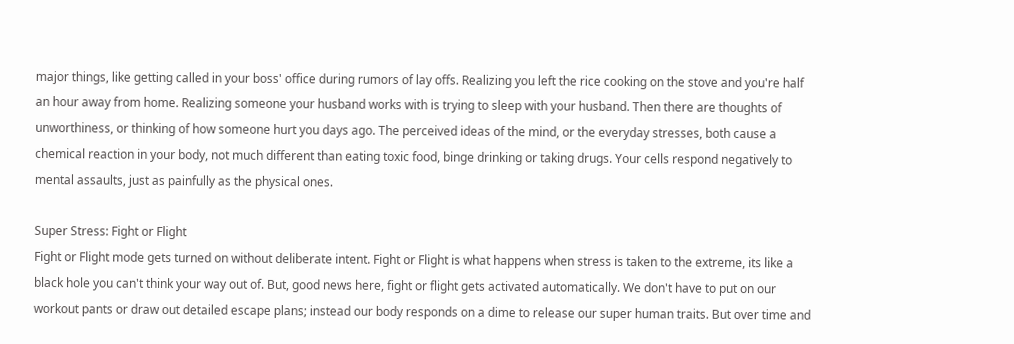major things, like getting called in your boss' office during rumors of lay offs. Realizing you left the rice cooking on the stove and you're half an hour away from home. Realizing someone your husband works with is trying to sleep with your husband. Then there are thoughts of unworthiness, or thinking of how someone hurt you days ago. The perceived ideas of the mind, or the everyday stresses, both cause a chemical reaction in your body, not much different than eating toxic food, binge drinking or taking drugs. Your cells respond negatively to mental assaults, just as painfully as the physical ones.

Super Stress: Fight or Flight
Fight or Flight mode gets turned on without deliberate intent. Fight or Flight is what happens when stress is taken to the extreme, its like a black hole you can't think your way out of. But, good news here, fight or flight gets activated automatically. We don't have to put on our workout pants or draw out detailed escape plans; instead our body responds on a dime to release our super human traits. But over time and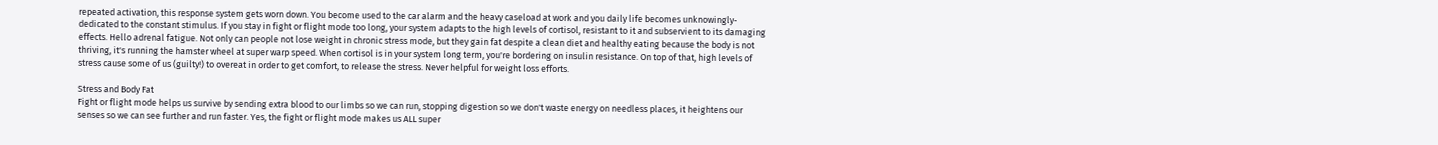repeated activation, this response system gets worn down. You become used to the car alarm and the heavy caseload at work and you daily life becomes unknowingly-dedicated to the constant stimulus. If you stay in fight or flight mode too long, your system adapts to the high levels of cortisol, resistant to it and subservient to its damaging effects. Hello adrenal fatigue. Not only can people not lose weight in chronic stress mode, but they gain fat despite a clean diet and healthy eating because the body is not thriving, it's running the hamster wheel at super warp speed. When cortisol is in your system long term, you're bordering on insulin resistance. On top of that, high levels of stress cause some of us (guilty!) to overeat in order to get comfort, to release the stress. Never helpful for weight loss efforts.

Stress and Body Fat
Fight or flight mode helps us survive by sending extra blood to our limbs so we can run, stopping digestion so we don't waste energy on needless places, it heightens our senses so we can see further and run faster. Yes, the fight or flight mode makes us ALL super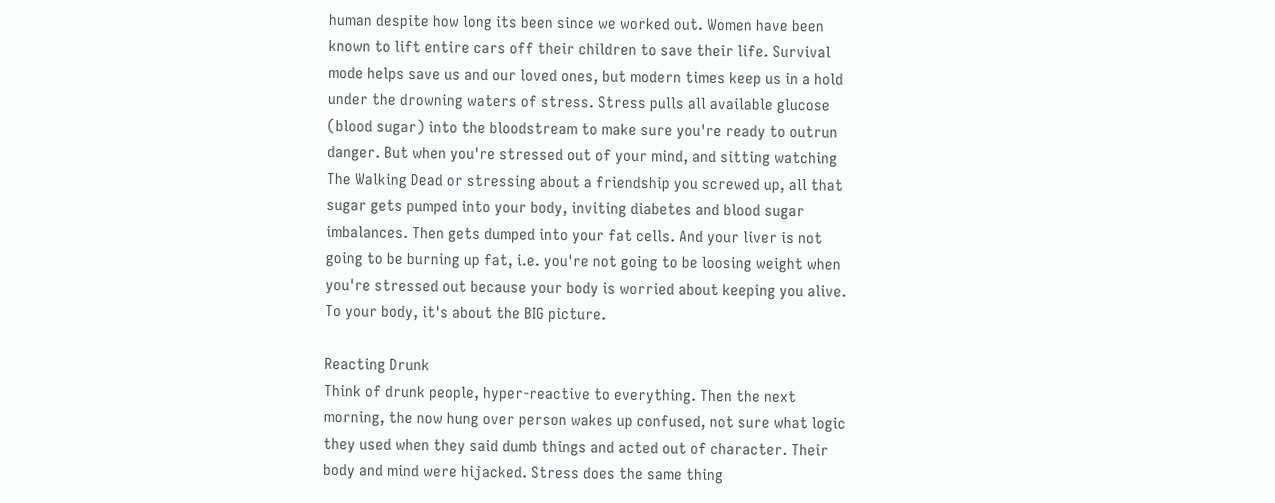human despite how long its been since we worked out. Women have been known to lift entire cars off their children to save their life. Survival mode helps save us and our loved ones, but modern times keep us in a hold under the drowning waters of stress. Stress pulls all available glucose (blood sugar) into the bloodstream to make sure you're ready to outrun danger. But when you're stressed out of your mind, and sitting watching The Walking Dead or stressing about a friendship you screwed up, all that sugar gets pumped into your body, inviting diabetes and blood sugar imbalances. Then gets dumped into your fat cells. And your liver is not going to be burning up fat, i.e. you're not going to be loosing weight when you're stressed out because your body is worried about keeping you alive. To your body, it's about the BIG picture.

Reacting Drunk
Think of drunk people, hyper-reactive to everything. Then the next morning, the now hung over person wakes up confused, not sure what logic they used when they said dumb things and acted out of character. Their body and mind were hijacked. Stress does the same thing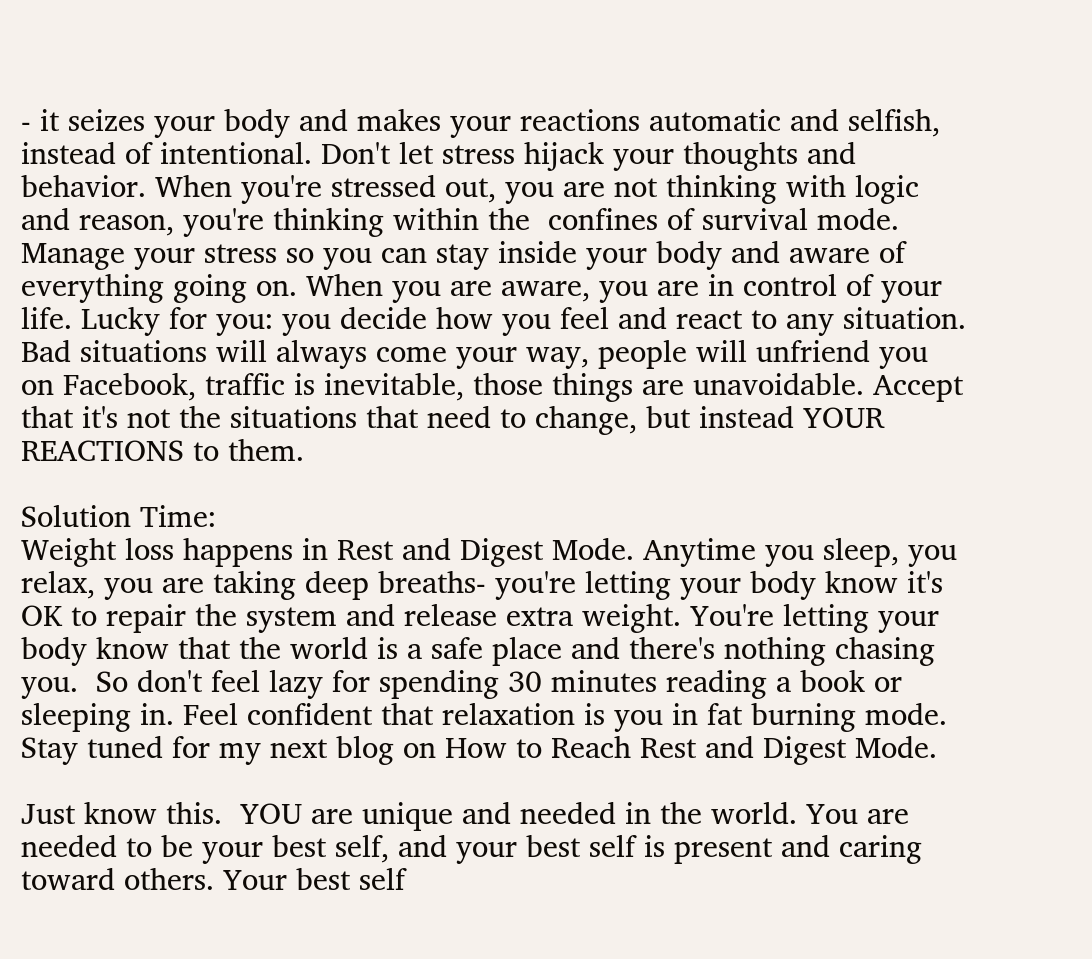- it seizes your body and makes your reactions automatic and selfish, instead of intentional. Don't let stress hijack your thoughts and behavior. When you're stressed out, you are not thinking with logic and reason, you're thinking within the  confines of survival mode. Manage your stress so you can stay inside your body and aware of everything going on. When you are aware, you are in control of your life. Lucky for you: you decide how you feel and react to any situation. Bad situations will always come your way, people will unfriend you on Facebook, traffic is inevitable, those things are unavoidable. Accept that it's not the situations that need to change, but instead YOUR REACTIONS to them.

Solution Time:
Weight loss happens in Rest and Digest Mode. Anytime you sleep, you relax, you are taking deep breaths- you're letting your body know it's OK to repair the system and release extra weight. You're letting your body know that the world is a safe place and there's nothing chasing you.  So don't feel lazy for spending 30 minutes reading a book or sleeping in. Feel confident that relaxation is you in fat burning mode. Stay tuned for my next blog on How to Reach Rest and Digest Mode.

Just know this.  YOU are unique and needed in the world. You are needed to be your best self, and your best self is present and caring toward others. Your best self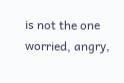is not the one worried, angry,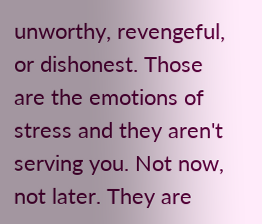unworthy, revengeful, or dishonest. Those are the emotions of stress and they aren't serving you. Not now, not later. They are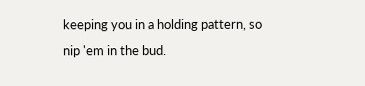keeping you in a holding pattern, so nip 'em in the bud.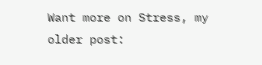Want more on Stress, my older post: